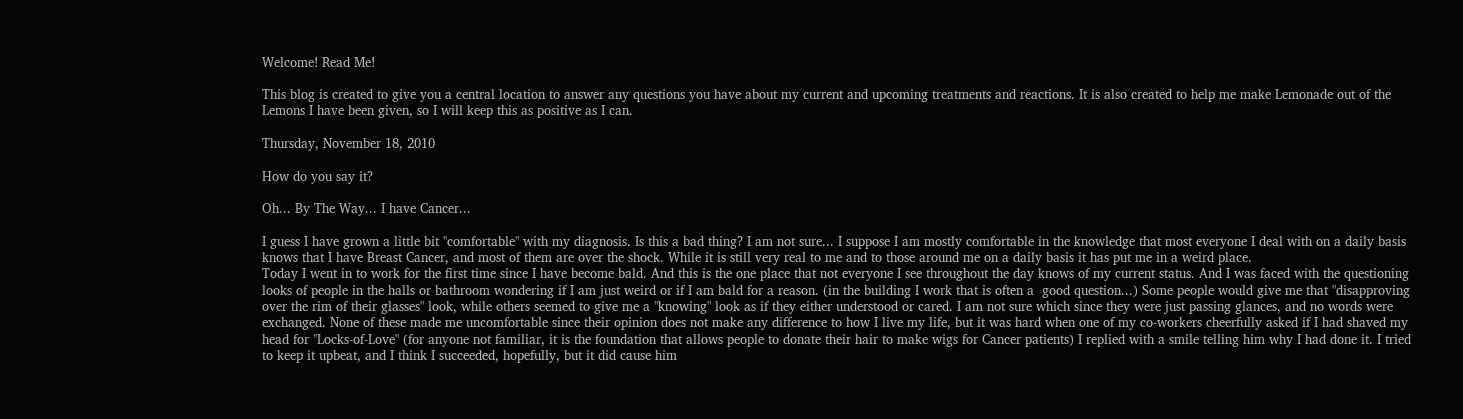Welcome! Read Me!

This blog is created to give you a central location to answer any questions you have about my current and upcoming treatments and reactions. It is also created to help me make Lemonade out of the Lemons I have been given, so I will keep this as positive as I can.

Thursday, November 18, 2010

How do you say it?

Oh... By The Way... I have Cancer...

I guess I have grown a little bit "comfortable" with my diagnosis. Is this a bad thing? I am not sure... I suppose I am mostly comfortable in the knowledge that most everyone I deal with on a daily basis knows that I have Breast Cancer, and most of them are over the shock. While it is still very real to me and to those around me on a daily basis it has put me in a weird place.
Today I went in to work for the first time since I have become bald. And this is the one place that not everyone I see throughout the day knows of my current status. And I was faced with the questioning looks of people in the halls or bathroom wondering if I am just weird or if I am bald for a reason. (in the building I work that is often a  good question...) Some people would give me that "disapproving over the rim of their glasses" look, while others seemed to give me a "knowing" look as if they either understood or cared. I am not sure which since they were just passing glances, and no words were exchanged. None of these made me uncomfortable since their opinion does not make any difference to how I live my life, but it was hard when one of my co-workers cheerfully asked if I had shaved my head for "Locks-of-Love" (for anyone not familiar, it is the foundation that allows people to donate their hair to make wigs for Cancer patients) I replied with a smile telling him why I had done it. I tried to keep it upbeat, and I think I succeeded, hopefully, but it did cause him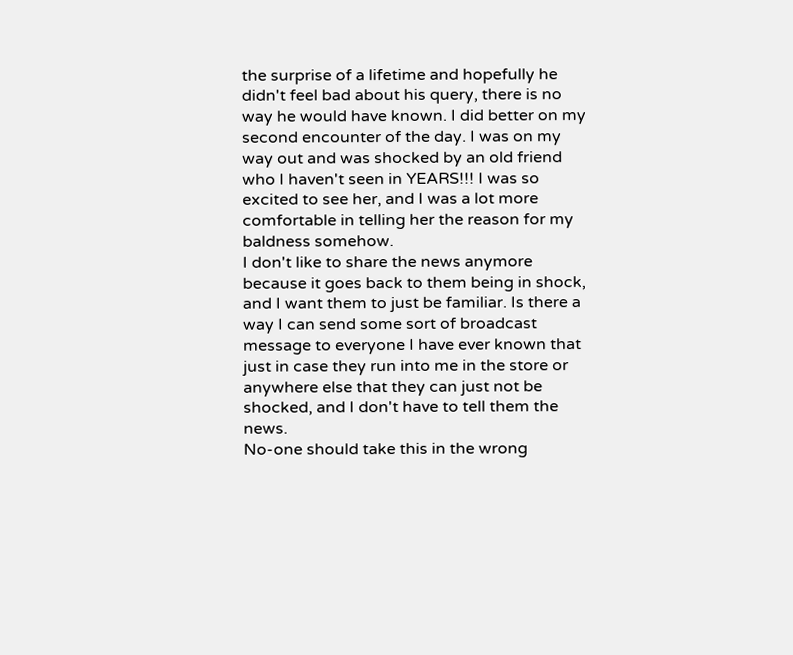the surprise of a lifetime and hopefully he didn't feel bad about his query, there is no way he would have known. I did better on my second encounter of the day. I was on my way out and was shocked by an old friend who I haven't seen in YEARS!!! I was so excited to see her, and I was a lot more comfortable in telling her the reason for my baldness somehow.
I don't like to share the news anymore because it goes back to them being in shock, and I want them to just be familiar. Is there a way I can send some sort of broadcast message to everyone I have ever known that just in case they run into me in the store or anywhere else that they can just not be shocked, and I don't have to tell them the news.
No-one should take this in the wrong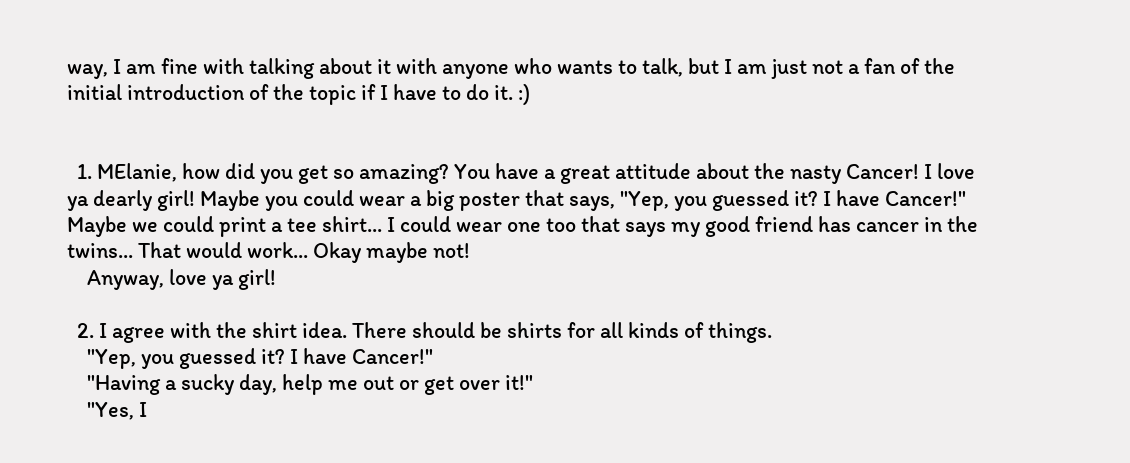way, I am fine with talking about it with anyone who wants to talk, but I am just not a fan of the initial introduction of the topic if I have to do it. :)


  1. MElanie, how did you get so amazing? You have a great attitude about the nasty Cancer! I love ya dearly girl! Maybe you could wear a big poster that says, "Yep, you guessed it? I have Cancer!" Maybe we could print a tee shirt... I could wear one too that says my good friend has cancer in the twins... That would work... Okay maybe not!
    Anyway, love ya girl!

  2. I agree with the shirt idea. There should be shirts for all kinds of things.
    "Yep, you guessed it? I have Cancer!"
    "Having a sucky day, help me out or get over it!"
    "Yes, I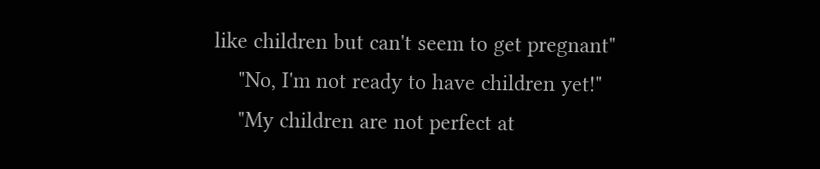like children but can't seem to get pregnant"
    "No, I'm not ready to have children yet!"
    "My children are not perfect at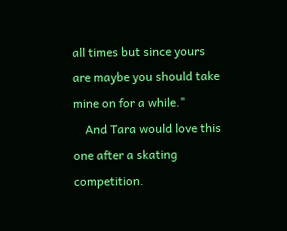all times but since yours are maybe you should take mine on for a while."
    And Tara would love this one after a skating competition.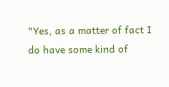"Yes, as a matter of fact I do have some kind of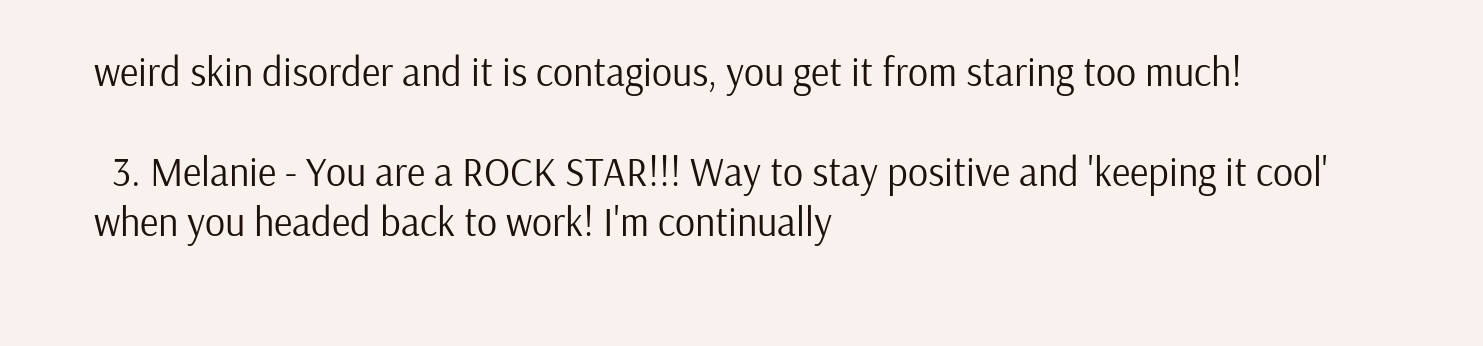weird skin disorder and it is contagious, you get it from staring too much!

  3. Melanie - You are a ROCK STAR!!! Way to stay positive and 'keeping it cool' when you headed back to work! I'm continually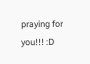praying for you!!! :D